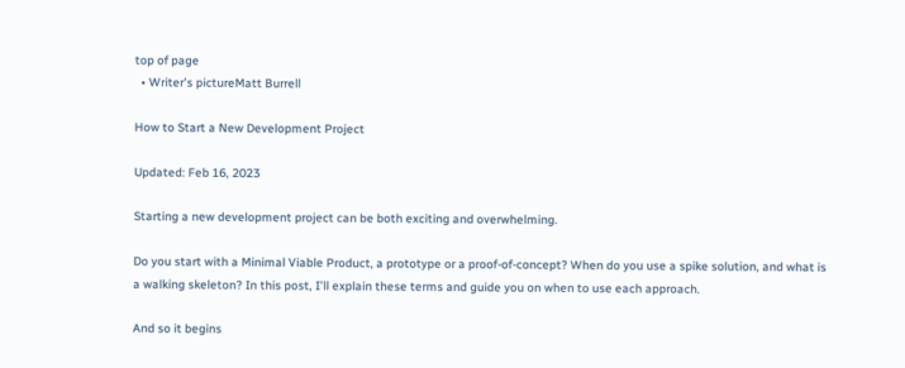top of page
  • Writer's pictureMatt Burrell

How to Start a New Development Project

Updated: Feb 16, 2023

Starting a new development project can be both exciting and overwhelming.

Do you start with a Minimal Viable Product, a prototype or a proof-of-concept? When do you use a spike solution, and what is a walking skeleton? In this post, I'll explain these terms and guide you on when to use each approach.

And so it begins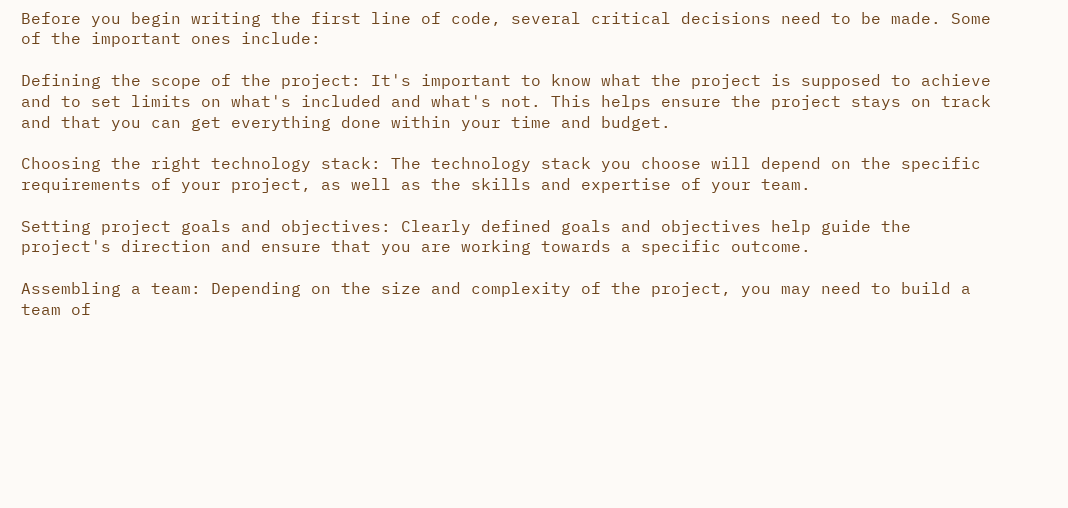Before you begin writing the first line of code, several critical decisions need to be made. Some of the important ones include:

Defining the scope of the project: It's important to know what the project is supposed to achieve and to set limits on what's included and what's not. This helps ensure the project stays on track and that you can get everything done within your time and budget.

Choosing the right technology stack: The technology stack you choose will depend on the specific requirements of your project, as well as the skills and expertise of your team.

Setting project goals and objectives: Clearly defined goals and objectives help guide the project's direction and ensure that you are working towards a specific outcome.

Assembling a team: Depending on the size and complexity of the project, you may need to build a team of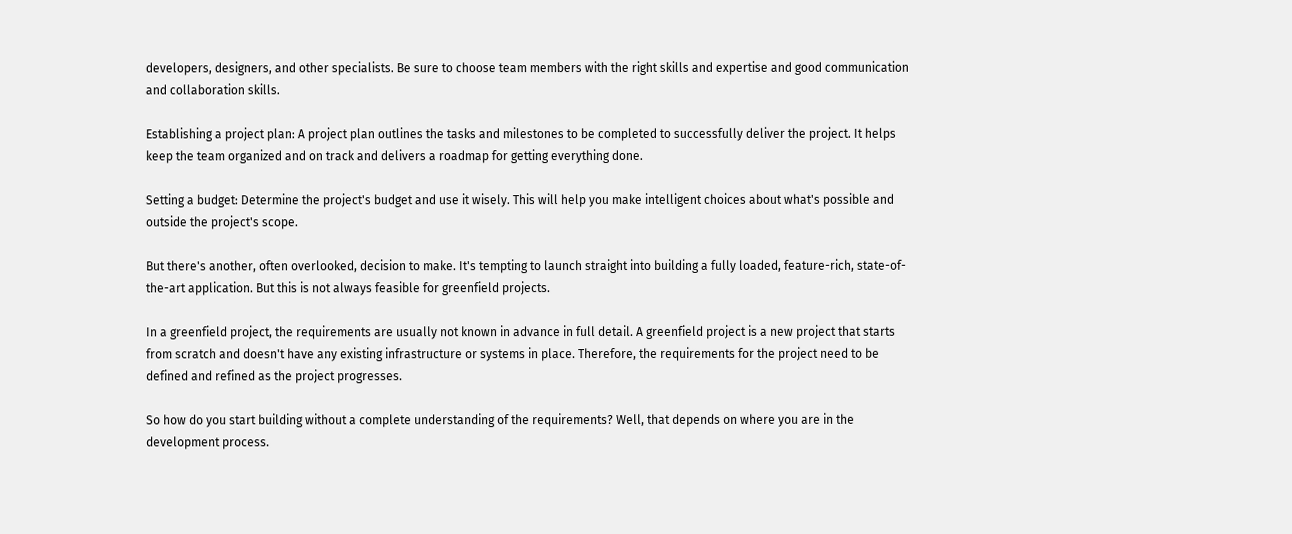developers, designers, and other specialists. Be sure to choose team members with the right skills and expertise and good communication and collaboration skills.

Establishing a project plan: A project plan outlines the tasks and milestones to be completed to successfully deliver the project. It helps keep the team organized and on track and delivers a roadmap for getting everything done.

Setting a budget: Determine the project's budget and use it wisely. This will help you make intelligent choices about what's possible and outside the project's scope.

But there's another, often overlooked, decision to make. It's tempting to launch straight into building a fully loaded, feature-rich, state-of-the-art application. But this is not always feasible for greenfield projects.

In a greenfield project, the requirements are usually not known in advance in full detail. A greenfield project is a new project that starts from scratch and doesn't have any existing infrastructure or systems in place. Therefore, the requirements for the project need to be defined and refined as the project progresses.

So how do you start building without a complete understanding of the requirements? Well, that depends on where you are in the development process.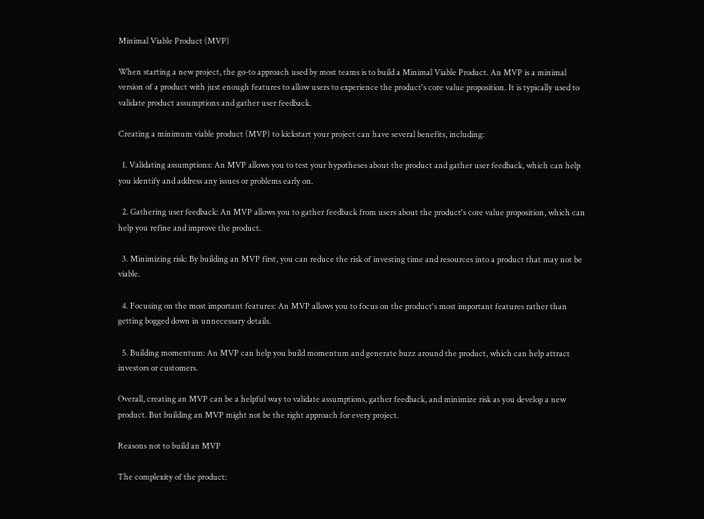Minimal Viable Product (MVP)

When starting a new project, the go-to approach used by most teams is to build a Minimal Viable Product. An MVP is a minimal version of a product with just enough features to allow users to experience the product's core value proposition. It is typically used to validate product assumptions and gather user feedback.

Creating a minimum viable product (MVP) to kickstart your project can have several benefits, including:

  1. Validating assumptions: An MVP allows you to test your hypotheses about the product and gather user feedback, which can help you identify and address any issues or problems early on.

  2. Gathering user feedback: An MVP allows you to gather feedback from users about the product's core value proposition, which can help you refine and improve the product.

  3. Minimizing risk: By building an MVP first, you can reduce the risk of investing time and resources into a product that may not be viable.

  4. Focusing on the most important features: An MVP allows you to focus on the product's most important features rather than getting bogged down in unnecessary details.

  5. Building momentum: An MVP can help you build momentum and generate buzz around the product, which can help attract investors or customers.

Overall, creating an MVP can be a helpful way to validate assumptions, gather feedback, and minimize risk as you develop a new product. But building an MVP might not be the right approach for every project.

Reasons not to build an MVP

The complexity of the product: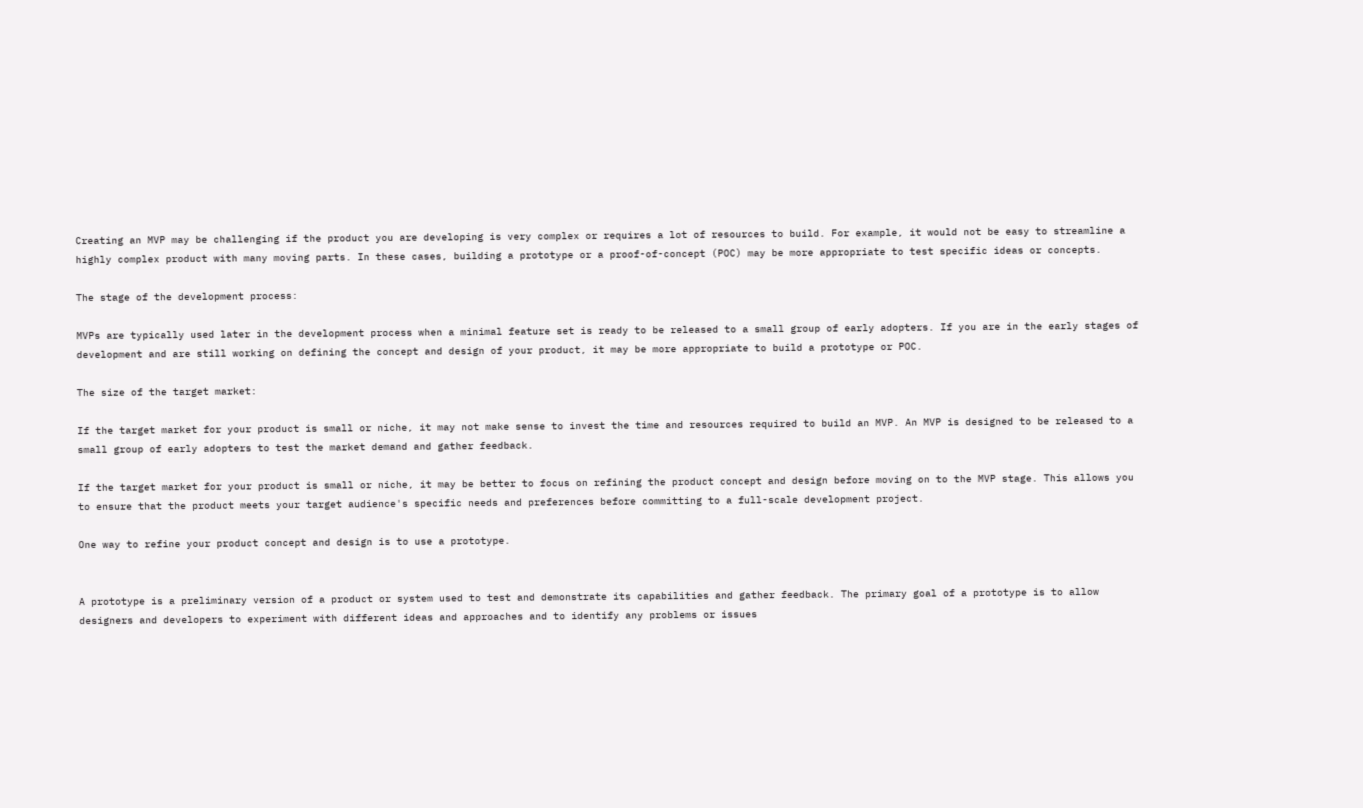Creating an MVP may be challenging if the product you are developing is very complex or requires a lot of resources to build. For example, it would not be easy to streamline a highly complex product with many moving parts. In these cases, building a prototype or a proof-of-concept (POC) may be more appropriate to test specific ideas or concepts.

The stage of the development process:

MVPs are typically used later in the development process when a minimal feature set is ready to be released to a small group of early adopters. If you are in the early stages of development and are still working on defining the concept and design of your product, it may be more appropriate to build a prototype or POC.

The size of the target market:

If the target market for your product is small or niche, it may not make sense to invest the time and resources required to build an MVP. An MVP is designed to be released to a small group of early adopters to test the market demand and gather feedback.

If the target market for your product is small or niche, it may be better to focus on refining the product concept and design before moving on to the MVP stage. This allows you to ensure that the product meets your target audience's specific needs and preferences before committing to a full-scale development project.

One way to refine your product concept and design is to use a prototype.


A prototype is a preliminary version of a product or system used to test and demonstrate its capabilities and gather feedback. The primary goal of a prototype is to allow designers and developers to experiment with different ideas and approaches and to identify any problems or issues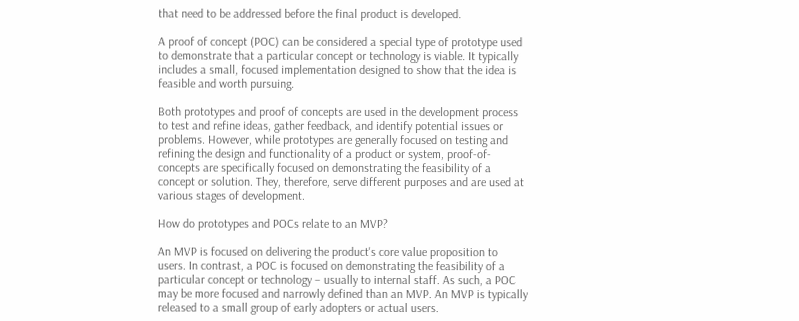that need to be addressed before the final product is developed.

A proof of concept (POC) can be considered a special type of prototype used to demonstrate that a particular concept or technology is viable. It typically includes a small, focused implementation designed to show that the idea is feasible and worth pursuing.

Both prototypes and proof of concepts are used in the development process to test and refine ideas, gather feedback, and identify potential issues or problems. However, while prototypes are generally focused on testing and refining the design and functionality of a product or system, proof-of-concepts are specifically focused on demonstrating the feasibility of a concept or solution. They, therefore, serve different purposes and are used at various stages of development.

How do prototypes and POCs relate to an MVP?

An MVP is focused on delivering the product's core value proposition to users. In contrast, a POC is focused on demonstrating the feasibility of a particular concept or technology – usually to internal staff. As such, a POC may be more focused and narrowly defined than an MVP. An MVP is typically released to a small group of early adopters or actual users.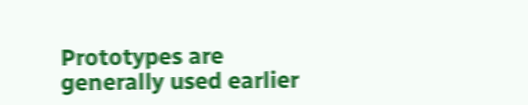Prototypes are generally used earlier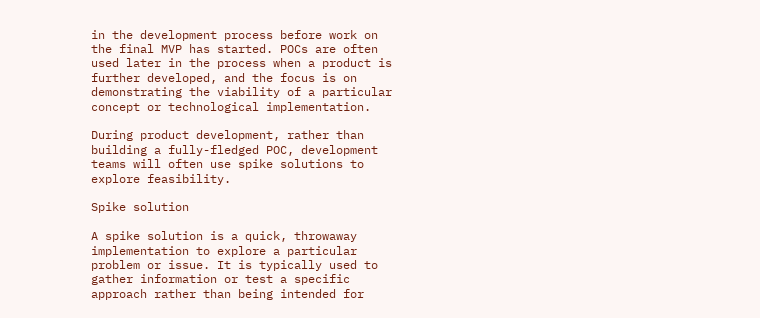in the development process before work on the final MVP has started. POCs are often used later in the process when a product is further developed, and the focus is on demonstrating the viability of a particular concept or technological implementation.

During product development, rather than building a fully-fledged POC, development teams will often use spike solutions to explore feasibility.

Spike solution

A spike solution is a quick, throwaway implementation to explore a particular problem or issue. It is typically used to gather information or test a specific approach rather than being intended for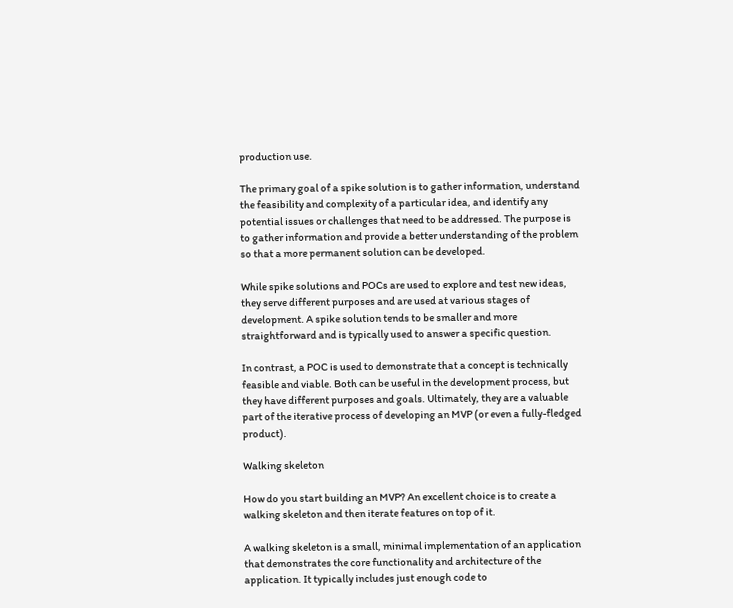production use.

The primary goal of a spike solution is to gather information, understand the feasibility and complexity of a particular idea, and identify any potential issues or challenges that need to be addressed. The purpose is to gather information and provide a better understanding of the problem so that a more permanent solution can be developed.

While spike solutions and POCs are used to explore and test new ideas, they serve different purposes and are used at various stages of development. A spike solution tends to be smaller and more straightforward and is typically used to answer a specific question.

In contrast, a POC is used to demonstrate that a concept is technically feasible and viable. Both can be useful in the development process, but they have different purposes and goals. Ultimately, they are a valuable part of the iterative process of developing an MVP (or even a fully-fledged product).

Walking skeleton

How do you start building an MVP? An excellent choice is to create a walking skeleton and then iterate features on top of it.

A walking skeleton is a small, minimal implementation of an application that demonstrates the core functionality and architecture of the application. It typically includes just enough code to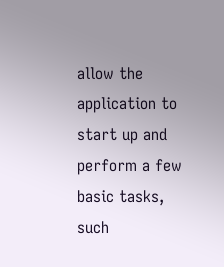allow the application to start up and perform a few basic tasks, such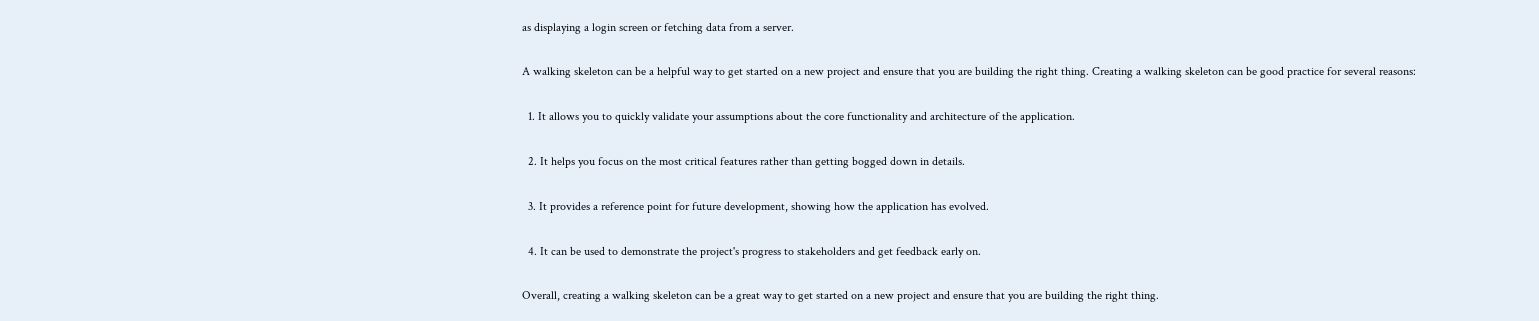as displaying a login screen or fetching data from a server.

A walking skeleton can be a helpful way to get started on a new project and ensure that you are building the right thing. Creating a walking skeleton can be good practice for several reasons:

  1. It allows you to quickly validate your assumptions about the core functionality and architecture of the application.

  2. It helps you focus on the most critical features rather than getting bogged down in details.

  3. It provides a reference point for future development, showing how the application has evolved.

  4. It can be used to demonstrate the project's progress to stakeholders and get feedback early on.

Overall, creating a walking skeleton can be a great way to get started on a new project and ensure that you are building the right thing.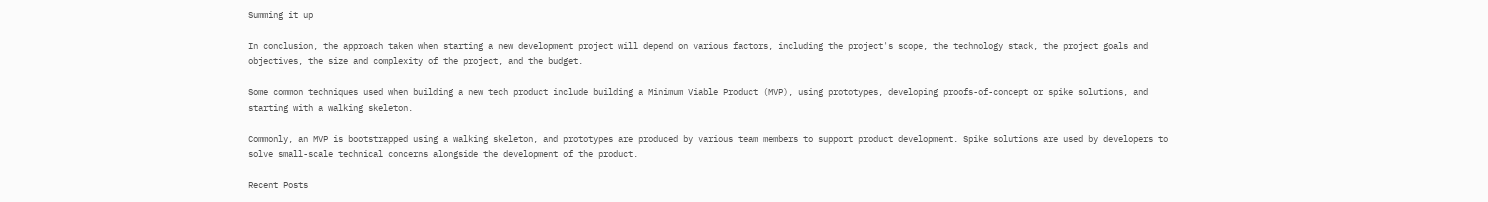Summing it up

In conclusion, the approach taken when starting a new development project will depend on various factors, including the project's scope, the technology stack, the project goals and objectives, the size and complexity of the project, and the budget.

Some common techniques used when building a new tech product include building a Minimum Viable Product (MVP), using prototypes, developing proofs-of-concept or spike solutions, and starting with a walking skeleton.

Commonly, an MVP is bootstrapped using a walking skeleton, and prototypes are produced by various team members to support product development. Spike solutions are used by developers to solve small-scale technical concerns alongside the development of the product.

Recent Posts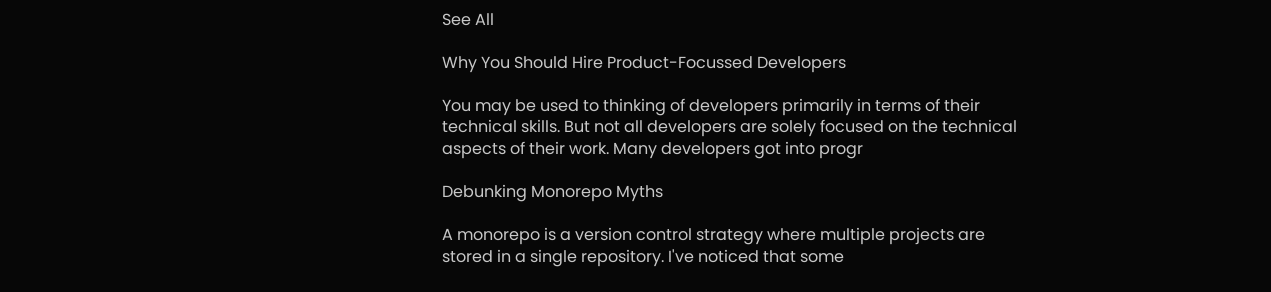See All

Why You Should Hire Product-Focussed Developers

You may be used to thinking of developers primarily in terms of their technical skills. But not all developers are solely focused on the technical aspects of their work. Many developers got into progr

Debunking Monorepo Myths

A monorepo is a version control strategy where multiple projects are stored in a single repository. I've noticed that some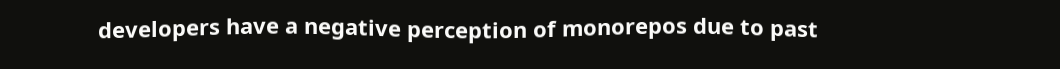developers have a negative perception of monorepos due to past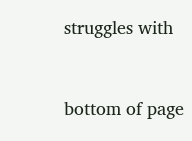struggles with


bottom of page